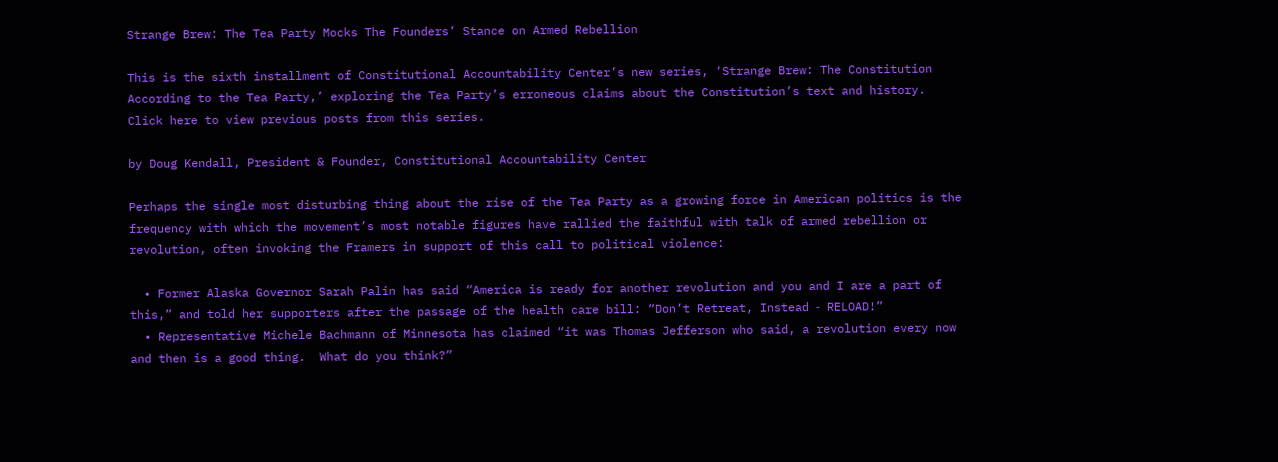Strange Brew: The Tea Party Mocks The Founders’ Stance on Armed Rebellion

This is the sixth installment of Constitutional Accountability Center’s new series, ‘Strange Brew: The Constitution According to the Tea Party,’ exploring the Tea Party’s erroneous claims about the Constitution’s text and history. Click here to view previous posts from this series.

by Doug Kendall, President & Founder, Constitutional Accountability Center

Perhaps the single most disturbing thing about the rise of the Tea Party as a growing force in American politics is the frequency with which the movement’s most notable figures have rallied the faithful with talk of armed rebellion or revolution, often invoking the Framers in support of this call to political violence:

  • Former Alaska Governor Sarah Palin has said “America is ready for another revolution and you and I are a part of this,” and told her supporters after the passage of the health care bill: “Don’t Retreat, Instead ‐ RELOAD!”
  • Representative Michele Bachmann of Minnesota has claimed “it was Thomas Jefferson who said, a revolution every now and then is a good thing.  What do you think?”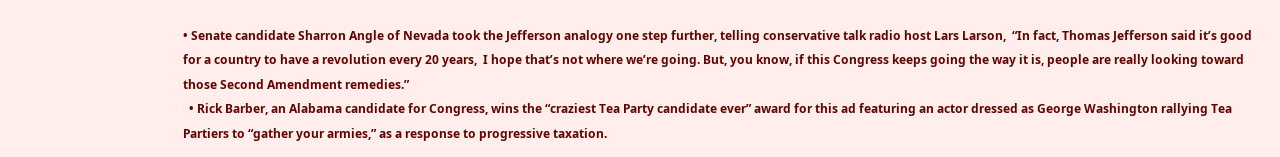• Senate candidate Sharron Angle of Nevada took the Jefferson analogy one step further, telling conservative talk radio host Lars Larson,  “In fact, Thomas Jefferson said it’s good for a country to have a revolution every 20 years,  I hope that’s not where we’re going. But, you know, if this Congress keeps going the way it is, people are really looking toward those Second Amendment remedies.”
  • Rick Barber, an Alabama candidate for Congress, wins the “craziest Tea Party candidate ever” award for this ad featuring an actor dressed as George Washington rallying Tea Partiers to “gather your armies,” as a response to progressive taxation.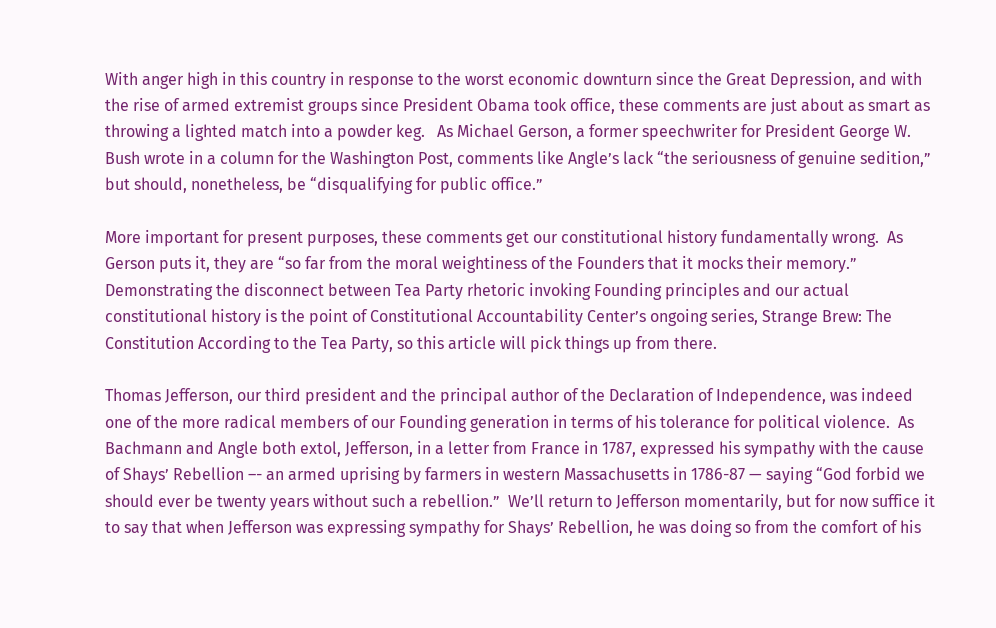With anger high in this country in response to the worst economic downturn since the Great Depression, and with the rise of armed extremist groups since President Obama took office, these comments are just about as smart as throwing a lighted match into a powder keg.   As Michael Gerson, a former speechwriter for President George W. Bush wrote in a column for the Washington Post, comments like Angle’s lack “the seriousness of genuine sedition,” but should, nonetheless, be “disqualifying for public office.”

More important for present purposes, these comments get our constitutional history fundamentally wrong.  As Gerson puts it, they are “so far from the moral weightiness of the Founders that it mocks their memory.”  Demonstrating the disconnect between Tea Party rhetoric invoking Founding principles and our actual constitutional history is the point of Constitutional Accountability Center’s ongoing series, Strange Brew: The Constitution According to the Tea Party, so this article will pick things up from there.

Thomas Jefferson, our third president and the principal author of the Declaration of Independence, was indeed one of the more radical members of our Founding generation in terms of his tolerance for political violence.  As Bachmann and Angle both extol, Jefferson, in a letter from France in 1787, expressed his sympathy with the cause of Shays’ Rebellion –- an armed uprising by farmers in western Massachusetts in 1786-87 — saying “God forbid we should ever be twenty years without such a rebellion.”  We’ll return to Jefferson momentarily, but for now suffice it to say that when Jefferson was expressing sympathy for Shays’ Rebellion, he was doing so from the comfort of his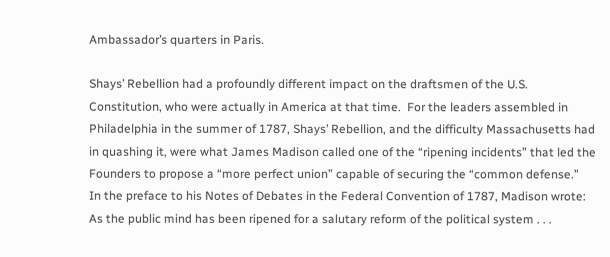Ambassador’s quarters in Paris.

Shays’ Rebellion had a profoundly different impact on the draftsmen of the U.S. Constitution, who were actually in America at that time.  For the leaders assembled in Philadelphia in the summer of 1787, Shays’ Rebellion, and the difficulty Massachusetts had in quashing it, were what James Madison called one of the “ripening incidents” that led the Founders to propose a “more perfect union” capable of securing the “common defense.”  In the preface to his Notes of Debates in the Federal Convention of 1787, Madison wrote:
As the public mind has been ripened for a salutary reform of the political system . . .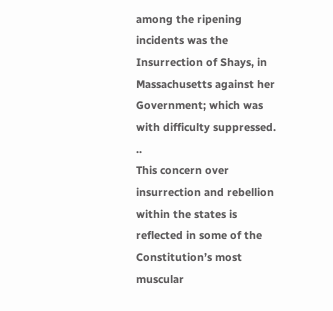among the ripening incidents was the Insurrection of Shays, in Massachusetts against her Government; which was with difficulty suppressed. ..
This concern over insurrection and rebellion within the states is reflected in some of the Constitution’s most muscular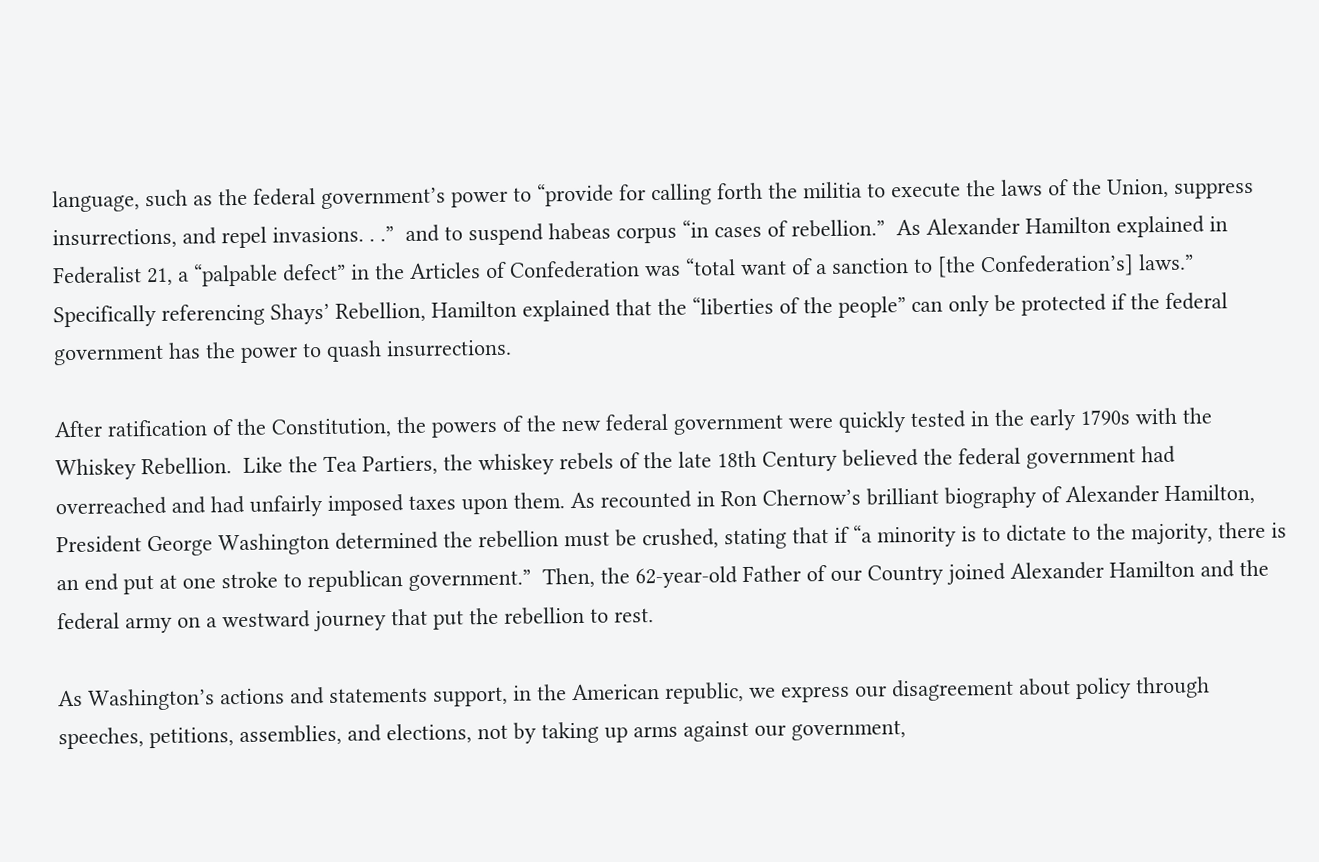language, such as the federal government’s power to “provide for calling forth the militia to execute the laws of the Union, suppress insurrections, and repel invasions. . .”  and to suspend habeas corpus “in cases of rebellion.”  As Alexander Hamilton explained in Federalist 21, a “palpable defect” in the Articles of Confederation was “total want of a sanction to [the Confederation’s] laws.”  Specifically referencing Shays’ Rebellion, Hamilton explained that the “liberties of the people” can only be protected if the federal government has the power to quash insurrections.

After ratification of the Constitution, the powers of the new federal government were quickly tested in the early 1790s with the Whiskey Rebellion.  Like the Tea Partiers, the whiskey rebels of the late 18th Century believed the federal government had overreached and had unfairly imposed taxes upon them. As recounted in Ron Chernow’s brilliant biography of Alexander Hamilton, President George Washington determined the rebellion must be crushed, stating that if “a minority is to dictate to the majority, there is an end put at one stroke to republican government.”  Then, the 62-year-old Father of our Country joined Alexander Hamilton and the federal army on a westward journey that put the rebellion to rest.

As Washington’s actions and statements support, in the American republic, we express our disagreement about policy through speeches, petitions, assemblies, and elections, not by taking up arms against our government,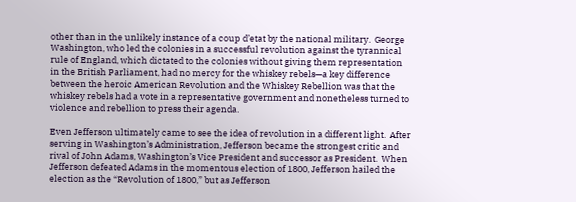other than in the unlikely instance of a coup d’etat by the national military.  George Washington, who led the colonies in a successful revolution against the tyrannical rule of England, which dictated to the colonies without giving them representation in the British Parliament, had no mercy for the whiskey rebels—a key difference between the heroic American Revolution and the Whiskey Rebellion was that the whiskey rebels had a vote in a representative government and nonetheless turned to violence and rebellion to press their agenda.

Even Jefferson ultimately came to see the idea of revolution in a different light.  After serving in Washington’s Administration, Jefferson became the strongest critic and rival of John Adams, Washington’s Vice President and successor as President.  When Jefferson defeated Adams in the momentous election of 1800, Jefferson hailed the election as the “Revolution of 1800,” but as Jefferson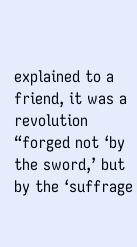explained to a friend, it was a revolution “forged not ‘by the sword,’ but by the ‘suffrage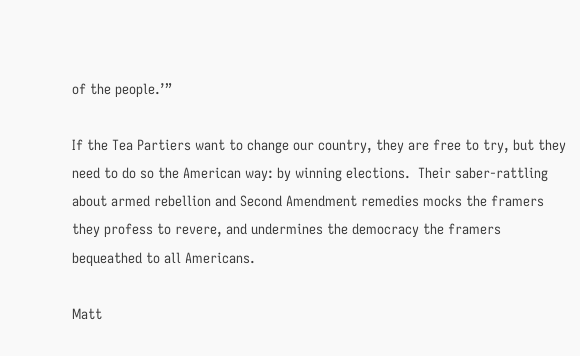of the people.’”

If the Tea Partiers want to change our country, they are free to try, but they need to do so the American way: by winning elections.  Their saber-rattling about armed rebellion and Second Amendment remedies mocks the framers they profess to revere, and undermines the democracy the framers bequeathed to all Americans.

Matt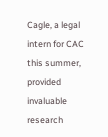Cagle, a legal intern for CAC this summer, provided invaluable research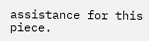assistance for this piece.